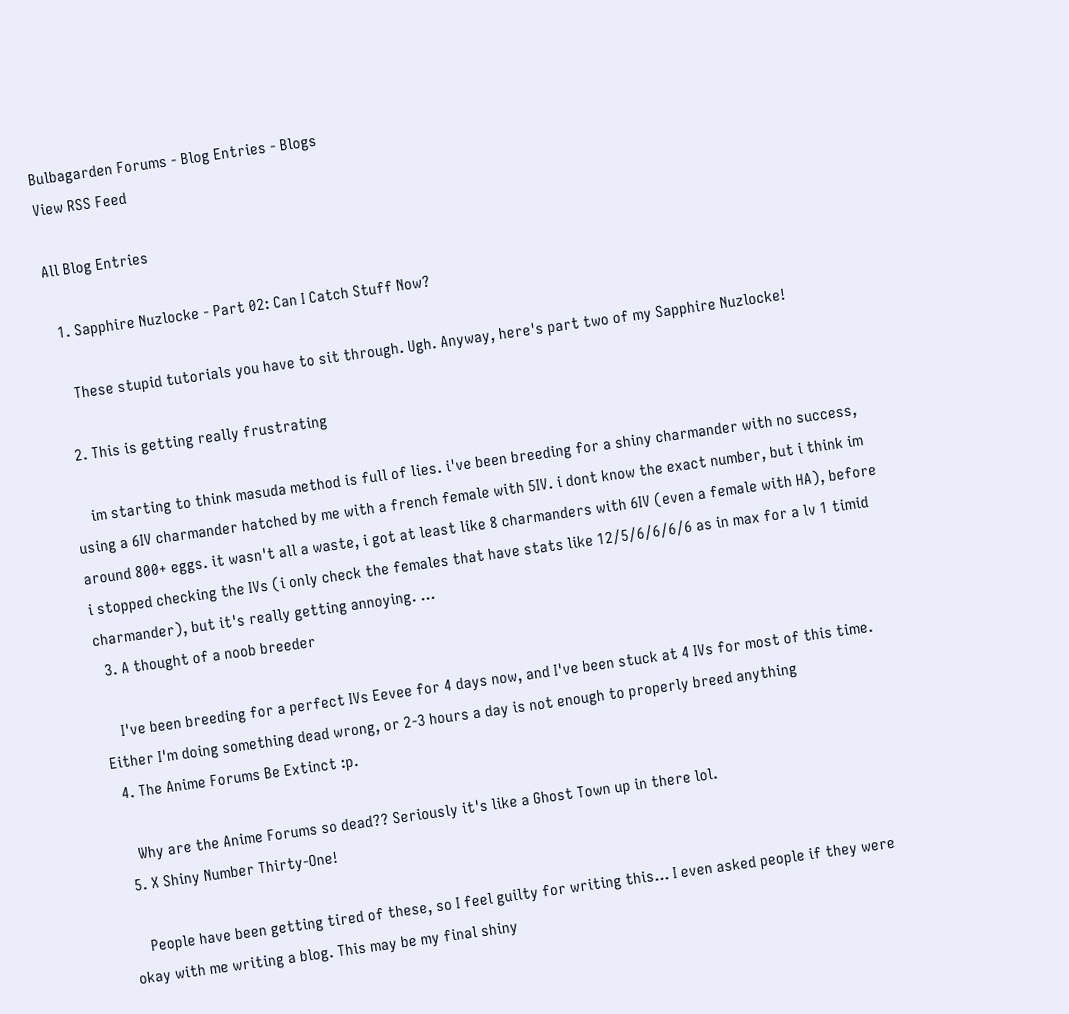Bulbagarden Forums - Blog Entries - Blogs
View RSS Feed

All Blog Entries

  1. Sapphire Nuzlocke - Part 02: Can I Catch Stuff Now?

    These stupid tutorials you have to sit through. Ugh. Anyway, here's part two of my Sapphire Nuzlocke!

  2. This is getting really frustrating

    im starting to think masuda method is full of lies. i've been breeding for a shiny charmander with no success, using a 6IV charmander hatched by me with a french female with 5IV. i dont know the exact number, but i think im around 800+ eggs. it wasn't all a waste, i got at least like 8 charmanders with 6IV (even a female with HA), before i stopped checking the IVs (i only check the females that have stats like 12/5/6/6/6/6 as in max for a lv 1 timid charmander), but it's really getting annoying. ...
  3. A thought of a noob breeder

    I've been breeding for a perfect IVs Eevee for 4 days now, and I've been stuck at 4 IVs for most of this time. Either I'm doing something dead wrong, or 2-3 hours a day is not enough to properly breed anything
  4. The Anime Forums Be Extinct :p.

    Why are the Anime Forums so dead?? Seriously it's like a Ghost Town up in there lol.
  5. X Shiny Number Thirty-One!

    People have been getting tired of these, so I feel guilty for writing this... I even asked people if they were okay with me writing a blog. This may be my final shiny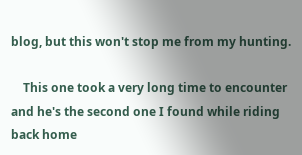blog, but this won't stop me from my hunting.

    This one took a very long time to encounter and he's the second one I found while riding back home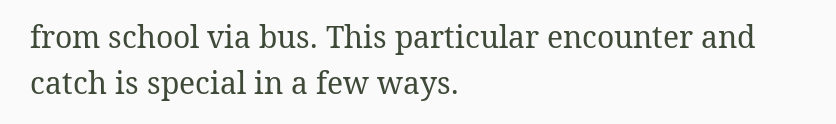from school via bus. This particular encounter and catch is special in a few ways.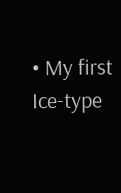• My first Ice-type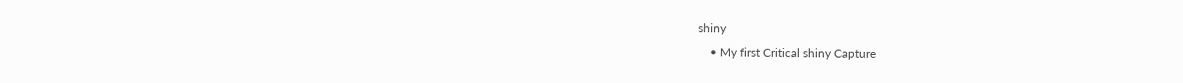shiny
    • My first Critical shiny Capture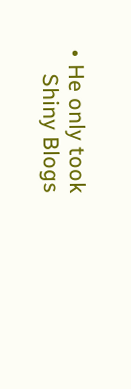• He only took
    Shiny Blogs